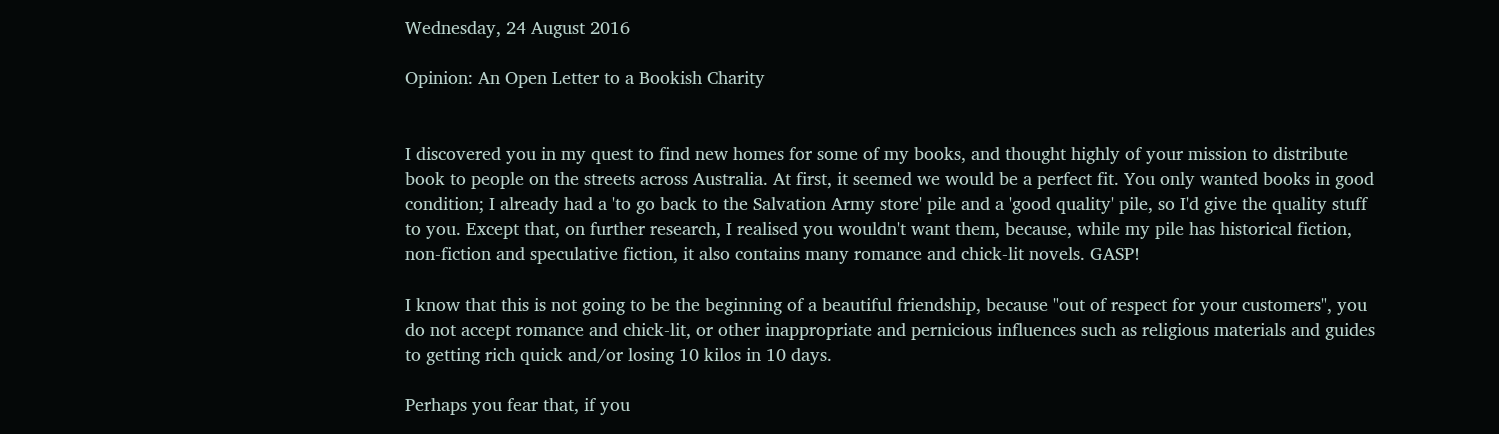Wednesday, 24 August 2016

Opinion: An Open Letter to a Bookish Charity


I discovered you in my quest to find new homes for some of my books, and thought highly of your mission to distribute book to people on the streets across Australia. At first, it seemed we would be a perfect fit. You only wanted books in good condition; I already had a 'to go back to the Salvation Army store' pile and a 'good quality' pile, so I'd give the quality stuff to you. Except that, on further research, I realised you wouldn't want them, because, while my pile has historical fiction, non-fiction and speculative fiction, it also contains many romance and chick-lit novels. GASP!

I know that this is not going to be the beginning of a beautiful friendship, because "out of respect for your customers", you do not accept romance and chick-lit, or other inappropriate and pernicious influences such as religious materials and guides to getting rich quick and/or losing 10 kilos in 10 days.

Perhaps you fear that, if you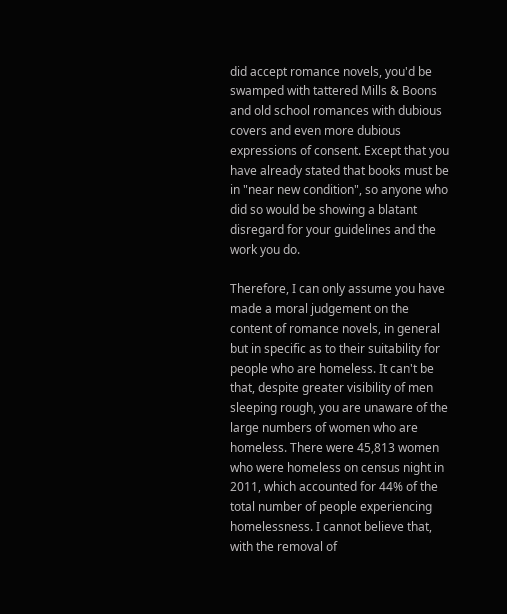did accept romance novels, you'd be swamped with tattered Mills & Boons and old school romances with dubious covers and even more dubious expressions of consent. Except that you have already stated that books must be in "near new condition", so anyone who did so would be showing a blatant disregard for your guidelines and the work you do.

Therefore, I can only assume you have made a moral judgement on the content of romance novels, in general but in specific as to their suitability for people who are homeless. It can't be that, despite greater visibility of men sleeping rough, you are unaware of the large numbers of women who are homeless. There were 45,813 women who were homeless on census night in 2011, which accounted for 44% of the total number of people experiencing homelessness. I cannot believe that, with the removal of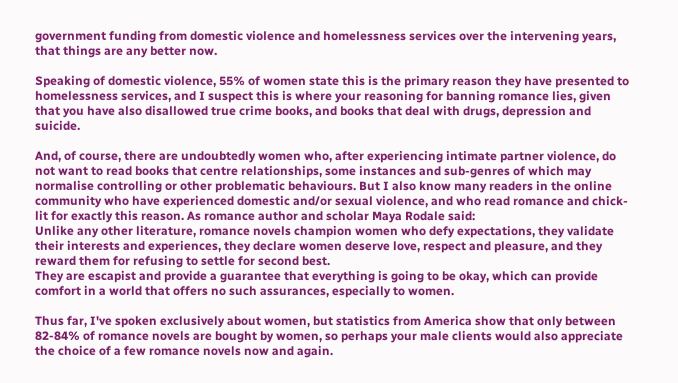government funding from domestic violence and homelessness services over the intervening years, that things are any better now.

Speaking of domestic violence, 55% of women state this is the primary reason they have presented to homelessness services, and I suspect this is where your reasoning for banning romance lies, given that you have also disallowed true crime books, and books that deal with drugs, depression and suicide.

And, of course, there are undoubtedly women who, after experiencing intimate partner violence, do not want to read books that centre relationships, some instances and sub-genres of which may normalise controlling or other problematic behaviours. But I also know many readers in the online community who have experienced domestic and/or sexual violence, and who read romance and chick-lit for exactly this reason. As romance author and scholar Maya Rodale said:
Unlike any other literature, romance novels champion women who defy expectations, they validate their interests and experiences, they declare women deserve love, respect and pleasure, and they reward them for refusing to settle for second best.
They are escapist and provide a guarantee that everything is going to be okay, which can provide comfort in a world that offers no such assurances, especially to women.

Thus far, I've spoken exclusively about women, but statistics from America show that only between 82-84% of romance novels are bought by women, so perhaps your male clients would also appreciate the choice of a few romance novels now and again.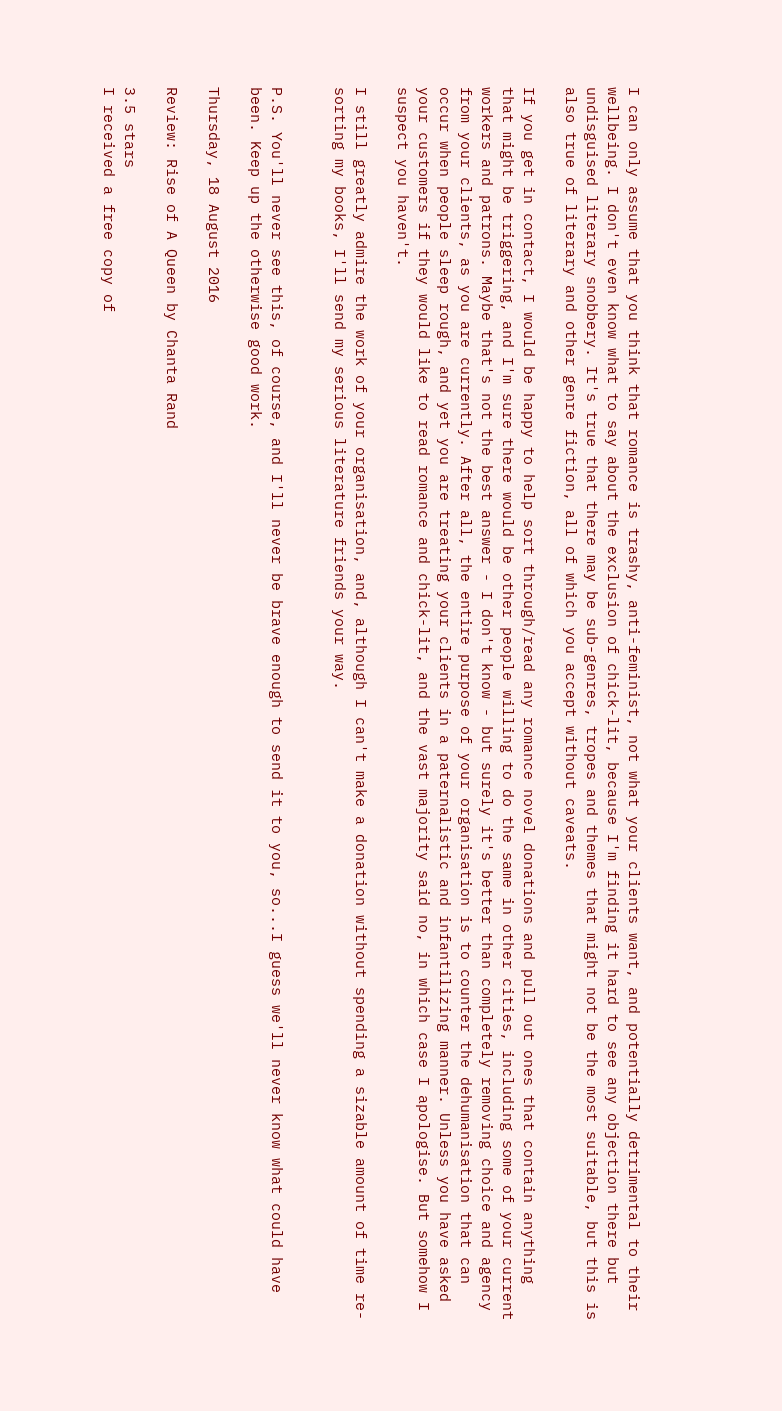I can only assume that you think that romance is trashy, anti-feminist, not what your clients want, and potentially detrimental to their wellbeing. I don't even know what to say about the exclusion of chick-lit, because I'm finding it hard to see any objection there but undisguised literary snobbery. It's true that there may be sub-genres, tropes and themes that might not be the most suitable, but this is also true of literary and other genre fiction, all of which you accept without caveats.

If you get in contact, I would be happy to help sort through/read any romance novel donations and pull out ones that contain anything that might be triggering, and I'm sure there would be other people willing to do the same in other cities, including some of your current workers and patrons. Maybe that's not the best answer - I don't know - but surely it's better than completely removing choice and agency from your clients, as you are currently. After all, the entire purpose of your organisation is to counter the dehumanisation that can occur when people sleep rough, and yet you are treating your clients in a paternalistic and infantilizing manner. Unless you have asked your customers if they would like to read romance and chick-lit, and the vast majority said no, in which case I apologise. But somehow I suspect you haven't.

I still greatly admire the work of your organisation, and, although I can't make a donation without spending a sizable amount of time re-sorting my books, I'll send my serious literature friends your way.


P.S. You'll never see this, of course, and I'll never be brave enough to send it to you, so...I guess we'll never know what could have been. Keep up the otherwise good work.

Thursday, 18 August 2016

Review: Rise of A Queen by Chanta Rand

3.5 stars
I received a free copy of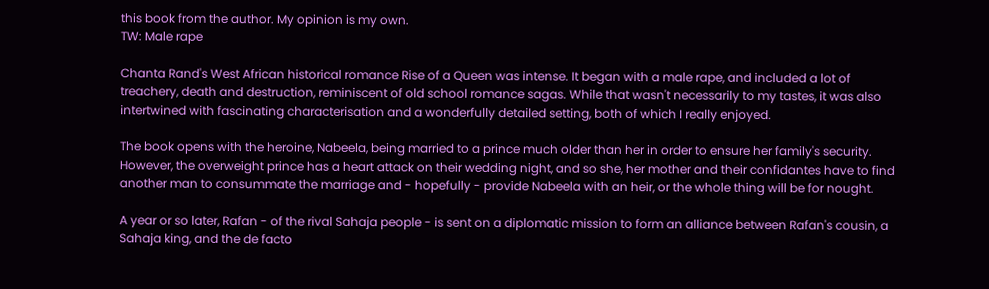this book from the author. My opinion is my own.
TW: Male rape

Chanta Rand's West African historical romance Rise of a Queen was intense. It began with a male rape, and included a lot of treachery, death and destruction, reminiscent of old school romance sagas. While that wasn't necessarily to my tastes, it was also intertwined with fascinating characterisation and a wonderfully detailed setting, both of which I really enjoyed.

The book opens with the heroine, Nabeela, being married to a prince much older than her in order to ensure her family's security. However, the overweight prince has a heart attack on their wedding night, and so she, her mother and their confidantes have to find another man to consummate the marriage and - hopefully - provide Nabeela with an heir, or the whole thing will be for nought.

A year or so later, Rafan - of the rival Sahaja people - is sent on a diplomatic mission to form an alliance between Rafan's cousin, a Sahaja king, and the de facto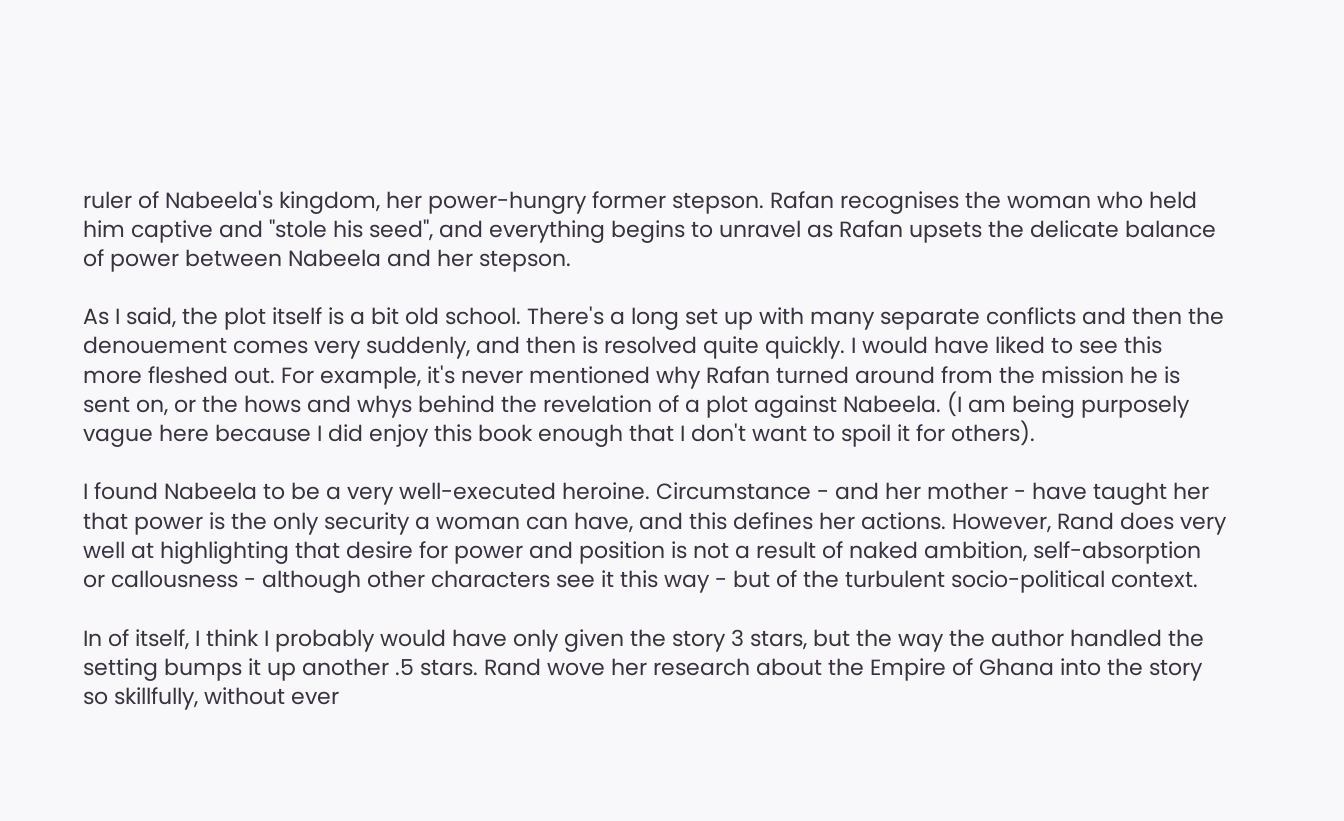ruler of Nabeela's kingdom, her power-hungry former stepson. Rafan recognises the woman who held him captive and "stole his seed", and everything begins to unravel as Rafan upsets the delicate balance of power between Nabeela and her stepson.

As I said, the plot itself is a bit old school. There's a long set up with many separate conflicts and then the denouement comes very suddenly, and then is resolved quite quickly. I would have liked to see this more fleshed out. For example, it's never mentioned why Rafan turned around from the mission he is sent on, or the hows and whys behind the revelation of a plot against Nabeela. (I am being purposely vague here because I did enjoy this book enough that I don't want to spoil it for others).

I found Nabeela to be a very well-executed heroine. Circumstance - and her mother - have taught her that power is the only security a woman can have, and this defines her actions. However, Rand does very well at highlighting that desire for power and position is not a result of naked ambition, self-absorption or callousness - although other characters see it this way - but of the turbulent socio-political context.

In of itself, I think I probably would have only given the story 3 stars, but the way the author handled the setting bumps it up another .5 stars. Rand wove her research about the Empire of Ghana into the story so skillfully, without ever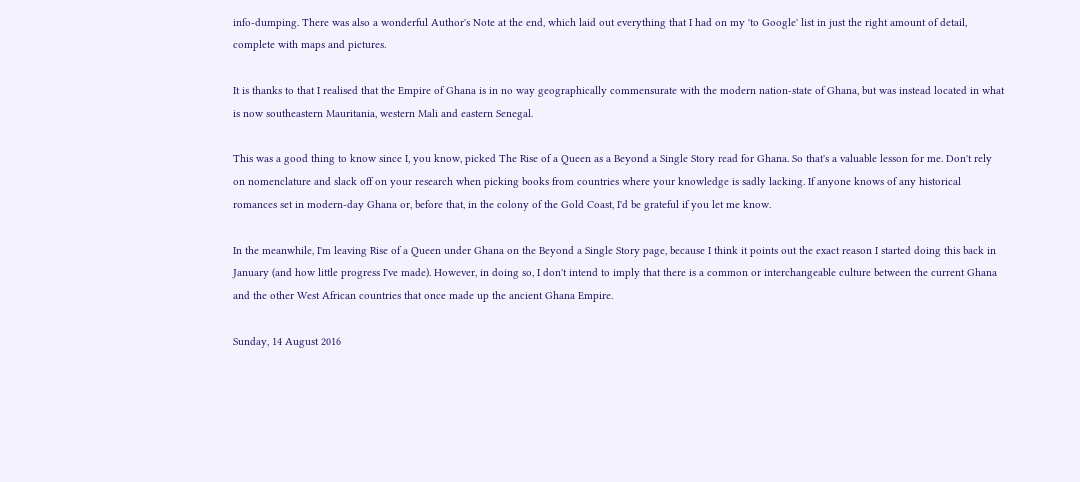info-dumping. There was also a wonderful Author's Note at the end, which laid out everything that I had on my 'to Google' list in just the right amount of detail, complete with maps and pictures.

It is thanks to that I realised that the Empire of Ghana is in no way geographically commensurate with the modern nation-state of Ghana, but was instead located in what is now southeastern Mauritania, western Mali and eastern Senegal.

This was a good thing to know since I, you know, picked The Rise of a Queen as a Beyond a Single Story read for Ghana. So that's a valuable lesson for me. Don't rely on nomenclature and slack off on your research when picking books from countries where your knowledge is sadly lacking. If anyone knows of any historical romances set in modern-day Ghana or, before that, in the colony of the Gold Coast, I'd be grateful if you let me know.

In the meanwhile, I'm leaving Rise of a Queen under Ghana on the Beyond a Single Story page, because I think it points out the exact reason I started doing this back in January (and how little progress I've made). However, in doing so, I don't intend to imply that there is a common or interchangeable culture between the current Ghana and the other West African countries that once made up the ancient Ghana Empire.

Sunday, 14 August 2016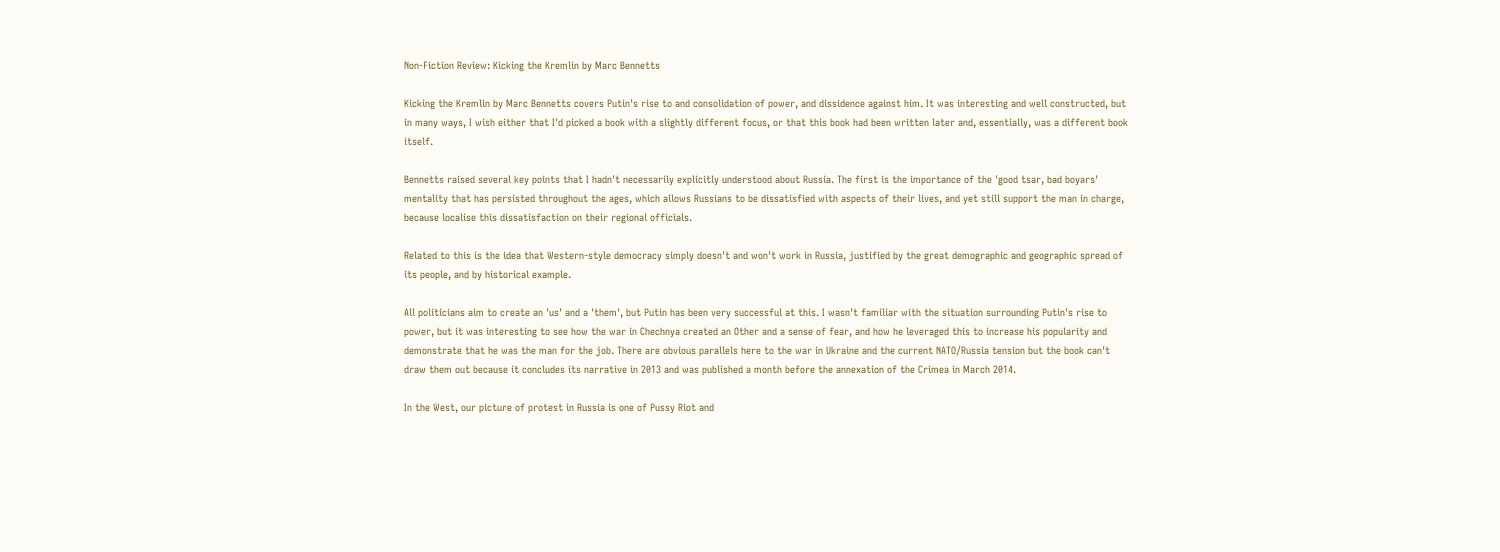Non-Fiction Review: Kicking the Kremlin by Marc Bennetts

Kicking the Kremlin by Marc Bennetts covers Putin's rise to and consolidation of power, and dissidence against him. It was interesting and well constructed, but in many ways, I wish either that I'd picked a book with a slightly different focus, or that this book had been written later and, essentially, was a different book itself.

Bennetts raised several key points that I hadn't necessarily explicitly understood about Russia. The first is the importance of the 'good tsar, bad boyars' mentality that has persisted throughout the ages, which allows Russians to be dissatisfied with aspects of their lives, and yet still support the man in charge, because localise this dissatisfaction on their regional officials.

Related to this is the idea that Western-style democracy simply doesn't and won't work in Russia, justified by the great demographic and geographic spread of its people, and by historical example.

All politicians aim to create an 'us' and a 'them', but Putin has been very successful at this. I wasn't familiar with the situation surrounding Putin's rise to power, but it was interesting to see how the war in Chechnya created an Other and a sense of fear, and how he leveraged this to increase his popularity and demonstrate that he was the man for the job. There are obvious parallels here to the war in Ukraine and the current NATO/Russia tension but the book can't draw them out because it concludes its narrative in 2013 and was published a month before the annexation of the Crimea in March 2014.

In the West, our picture of protest in Russia is one of Pussy Riot and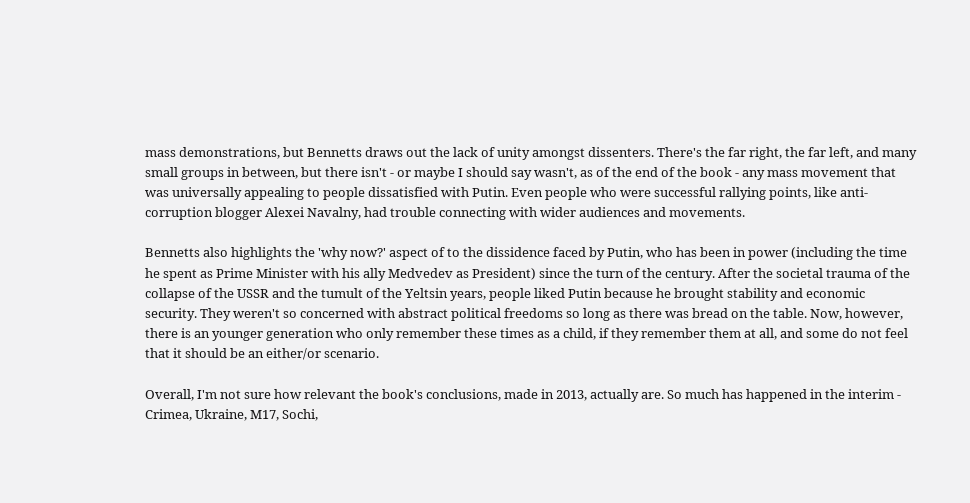mass demonstrations, but Bennetts draws out the lack of unity amongst dissenters. There's the far right, the far left, and many small groups in between, but there isn't - or maybe I should say wasn't, as of the end of the book - any mass movement that was universally appealing to people dissatisfied with Putin. Even people who were successful rallying points, like anti-corruption blogger Alexei Navalny, had trouble connecting with wider audiences and movements.

Bennetts also highlights the 'why now?' aspect of to the dissidence faced by Putin, who has been in power (including the time he spent as Prime Minister with his ally Medvedev as President) since the turn of the century. After the societal trauma of the collapse of the USSR and the tumult of the Yeltsin years, people liked Putin because he brought stability and economic security. They weren't so concerned with abstract political freedoms so long as there was bread on the table. Now, however, there is an younger generation who only remember these times as a child, if they remember them at all, and some do not feel that it should be an either/or scenario.

Overall, I'm not sure how relevant the book's conclusions, made in 2013, actually are. So much has happened in the interim - Crimea, Ukraine, M17, Sochi,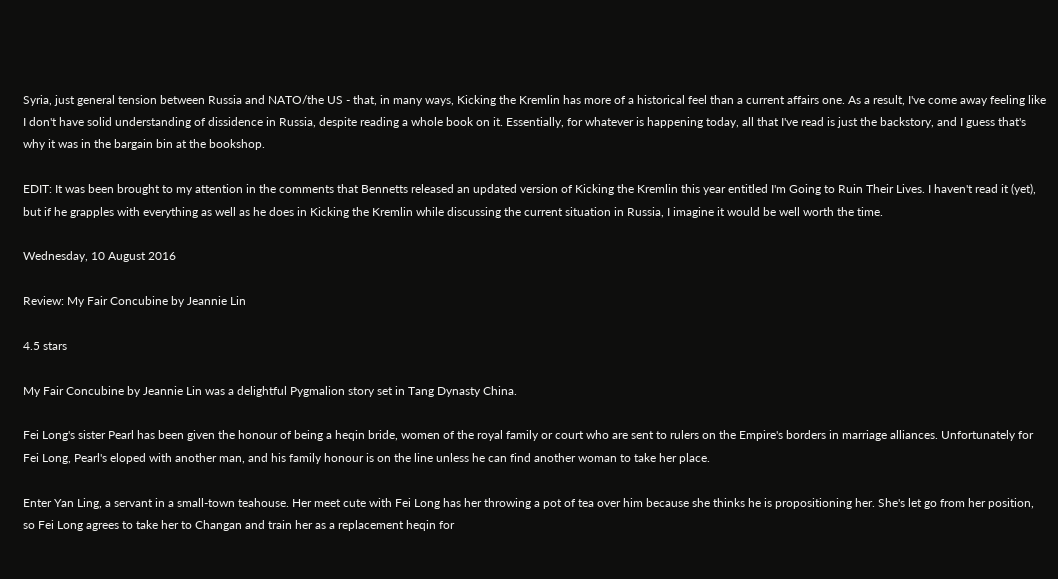Syria, just general tension between Russia and NATO/the US - that, in many ways, Kicking the Kremlin has more of a historical feel than a current affairs one. As a result, I've come away feeling like I don't have solid understanding of dissidence in Russia, despite reading a whole book on it. Essentially, for whatever is happening today, all that I've read is just the backstory, and I guess that's why it was in the bargain bin at the bookshop.

EDIT: It was been brought to my attention in the comments that Bennetts released an updated version of Kicking the Kremlin this year entitled I'm Going to Ruin Their Lives. I haven't read it (yet), but if he grapples with everything as well as he does in Kicking the Kremlin while discussing the current situation in Russia, I imagine it would be well worth the time.

Wednesday, 10 August 2016

Review: My Fair Concubine by Jeannie Lin

4.5 stars

My Fair Concubine by Jeannie Lin was a delightful Pygmalion story set in Tang Dynasty China.

Fei Long's sister Pearl has been given the honour of being a heqin bride, women of the royal family or court who are sent to rulers on the Empire's borders in marriage alliances. Unfortunately for Fei Long, Pearl's eloped with another man, and his family honour is on the line unless he can find another woman to take her place.

Enter Yan Ling, a servant in a small-town teahouse. Her meet cute with Fei Long has her throwing a pot of tea over him because she thinks he is propositioning her. She's let go from her position, so Fei Long agrees to take her to Changan and train her as a replacement heqin for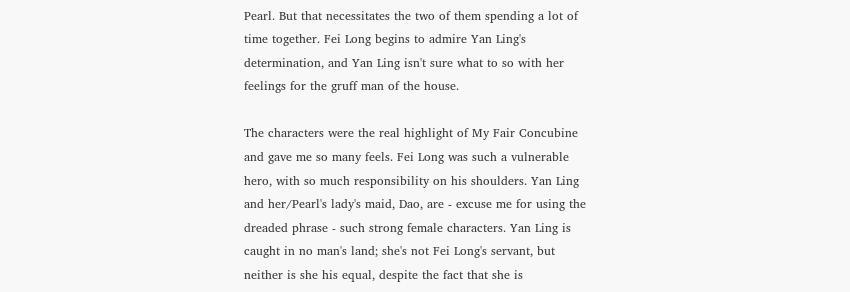Pearl. But that necessitates the two of them spending a lot of time together. Fei Long begins to admire Yan Ling's determination, and Yan Ling isn't sure what to so with her feelings for the gruff man of the house.

The characters were the real highlight of My Fair Concubine and gave me so many feels. Fei Long was such a vulnerable hero, with so much responsibility on his shoulders. Yan Ling and her/Pearl's lady's maid, Dao, are - excuse me for using the dreaded phrase - such strong female characters. Yan Ling is caught in no man's land; she's not Fei Long's servant, but neither is she his equal, despite the fact that she is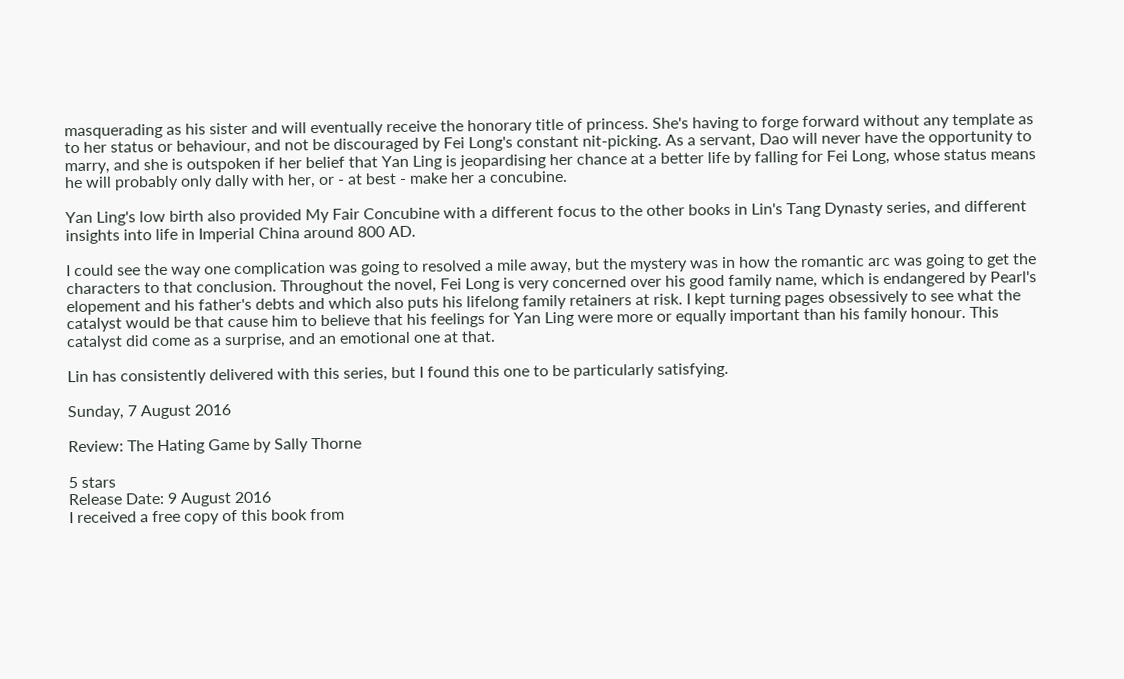masquerading as his sister and will eventually receive the honorary title of princess. She's having to forge forward without any template as to her status or behaviour, and not be discouraged by Fei Long's constant nit-picking. As a servant, Dao will never have the opportunity to marry, and she is outspoken if her belief that Yan Ling is jeopardising her chance at a better life by falling for Fei Long, whose status means he will probably only dally with her, or - at best - make her a concubine.

Yan Ling's low birth also provided My Fair Concubine with a different focus to the other books in Lin's Tang Dynasty series, and different insights into life in Imperial China around 800 AD.

I could see the way one complication was going to resolved a mile away, but the mystery was in how the romantic arc was going to get the characters to that conclusion. Throughout the novel, Fei Long is very concerned over his good family name, which is endangered by Pearl's elopement and his father's debts and which also puts his lifelong family retainers at risk. I kept turning pages obsessively to see what the catalyst would be that cause him to believe that his feelings for Yan Ling were more or equally important than his family honour. This catalyst did come as a surprise, and an emotional one at that.

Lin has consistently delivered with this series, but I found this one to be particularly satisfying.

Sunday, 7 August 2016

Review: The Hating Game by Sally Thorne

5 stars
Release Date: 9 August 2016
I received a free copy of this book from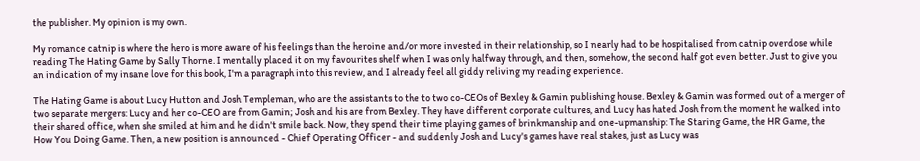the publisher. My opinion is my own.

My romance catnip is where the hero is more aware of his feelings than the heroine and/or more invested in their relationship, so I nearly had to be hospitalised from catnip overdose while reading The Hating Game by Sally Thorne. I mentally placed it on my favourites shelf when I was only halfway through, and then, somehow, the second half got even better. Just to give you an indication of my insane love for this book, I'm a paragraph into this review, and I already feel all giddy reliving my reading experience.

The Hating Game is about Lucy Hutton and Josh Templeman, who are the assistants to the to two co-CEOs of Bexley & Gamin publishing house. Bexley & Gamin was formed out of a merger of two separate mergers: Lucy and her co-CEO are from Gamin; Josh and his are from Bexley. They have different corporate cultures, and Lucy has hated Josh from the moment he walked into their shared office, when she smiled at him and he didn't smile back. Now, they spend their time playing games of brinkmanship and one-upmanship: The Staring Game, the HR Game, the How You Doing Game. Then, a new position is announced - Chief Operating Officer - and suddenly Josh and Lucy's games have real stakes, just as Lucy was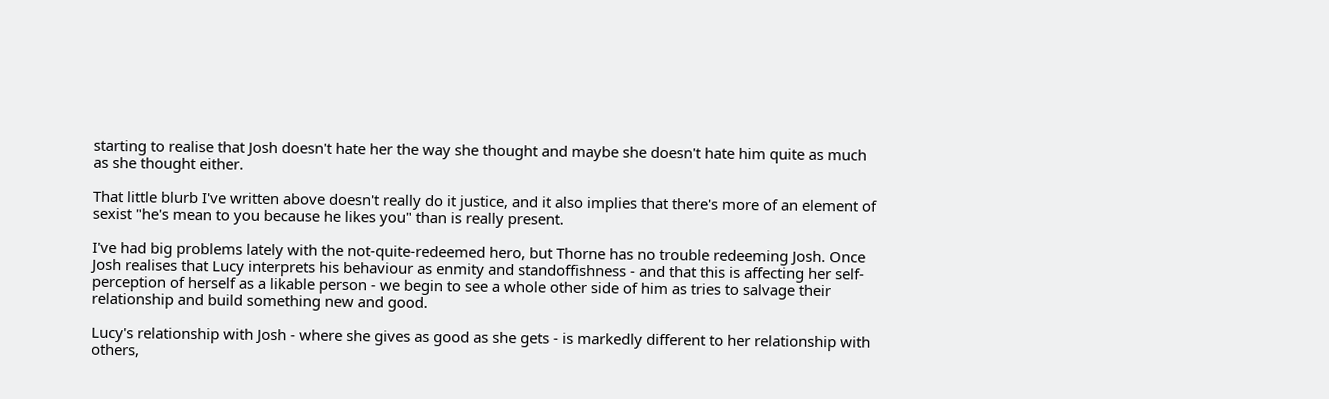starting to realise that Josh doesn't hate her the way she thought and maybe she doesn't hate him quite as much as she thought either.

That little blurb I've written above doesn't really do it justice, and it also implies that there's more of an element of sexist "he's mean to you because he likes you" than is really present.

I've had big problems lately with the not-quite-redeemed hero, but Thorne has no trouble redeeming Josh. Once Josh realises that Lucy interprets his behaviour as enmity and standoffishness - and that this is affecting her self-perception of herself as a likable person - we begin to see a whole other side of him as tries to salvage their relationship and build something new and good.

Lucy's relationship with Josh - where she gives as good as she gets - is markedly different to her relationship with others,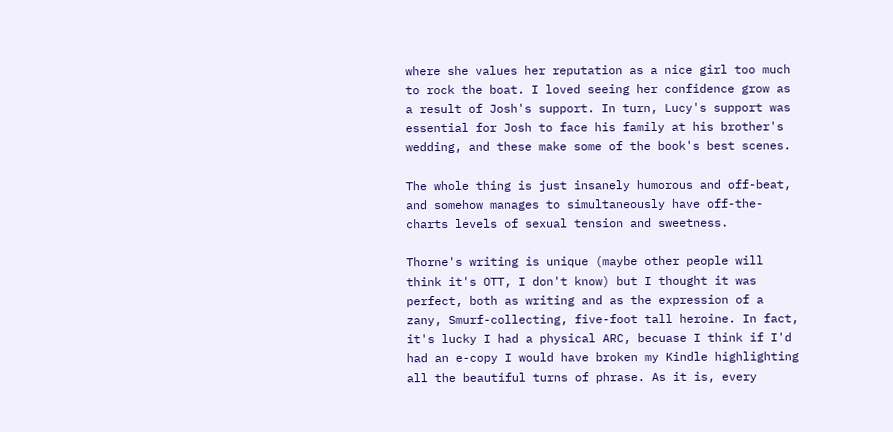where she values her reputation as a nice girl too much to rock the boat. I loved seeing her confidence grow as a result of Josh's support. In turn, Lucy's support was essential for Josh to face his family at his brother's wedding, and these make some of the book's best scenes.

The whole thing is just insanely humorous and off-beat, and somehow manages to simultaneously have off-the-charts levels of sexual tension and sweetness.

Thorne's writing is unique (maybe other people will think it's OTT, I don't know) but I thought it was perfect, both as writing and as the expression of a zany, Smurf-collecting, five-foot tall heroine. In fact, it's lucky I had a physical ARC, becuase I think if I'd had an e-copy I would have broken my Kindle highlighting all the beautiful turns of phrase. As it is, every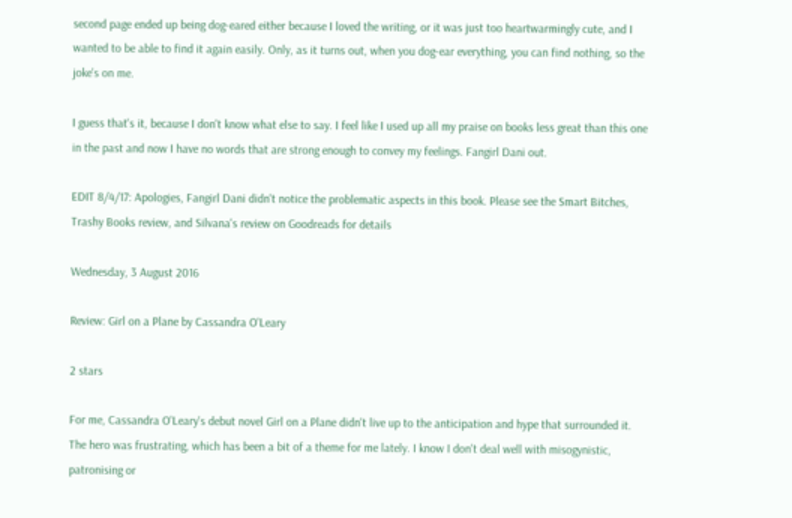second page ended up being dog-eared either because I loved the writing, or it was just too heartwarmingly cute, and I wanted to be able to find it again easily. Only, as it turns out, when you dog-ear everything, you can find nothing, so the joke's on me.

I guess that's it, because I don't know what else to say. I feel like I used up all my praise on books less great than this one in the past and now I have no words that are strong enough to convey my feelings. Fangirl Dani out.

EDIT 8/4/17: Apologies, Fangirl Dani didn't notice the problematic aspects in this book. Please see the Smart Bitches, Trashy Books review, and Silvana's review on Goodreads for details

Wednesday, 3 August 2016

Review: Girl on a Plane by Cassandra O'Leary

2 stars

For me, Cassandra O'Leary's debut novel Girl on a Plane didn't live up to the anticipation and hype that surrounded it. The hero was frustrating, which has been a bit of a theme for me lately. I know I don't deal well with misogynistic, patronising or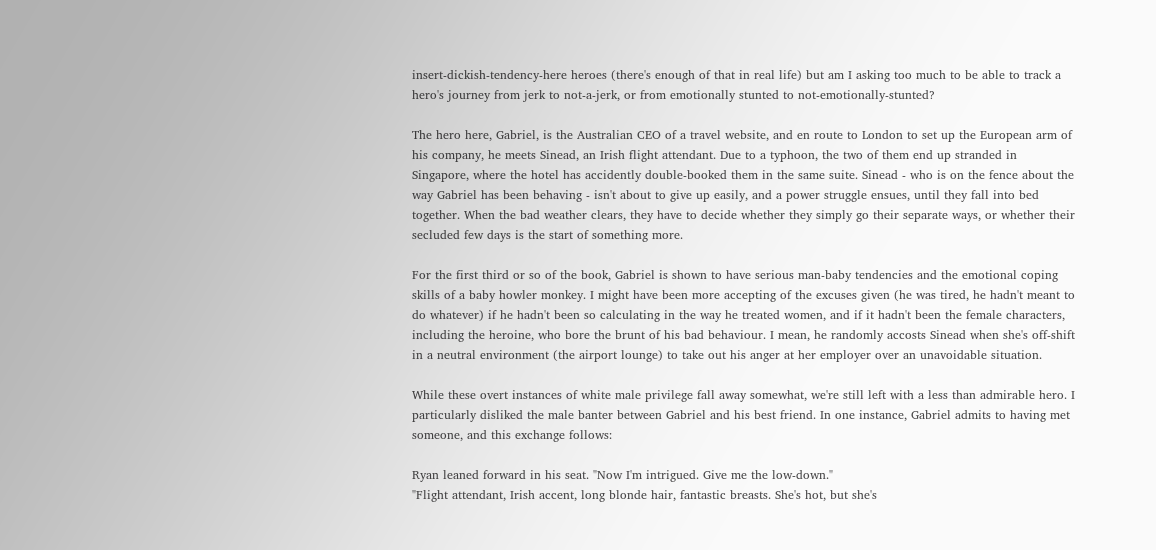insert-dickish-tendency-here heroes (there's enough of that in real life) but am I asking too much to be able to track a hero's journey from jerk to not-a-jerk, or from emotionally stunted to not-emotionally-stunted?

The hero here, Gabriel, is the Australian CEO of a travel website, and en route to London to set up the European arm of his company, he meets Sinead, an Irish flight attendant. Due to a typhoon, the two of them end up stranded in Singapore, where the hotel has accidently double-booked them in the same suite. Sinead - who is on the fence about the way Gabriel has been behaving - isn't about to give up easily, and a power struggle ensues, until they fall into bed together. When the bad weather clears, they have to decide whether they simply go their separate ways, or whether their secluded few days is the start of something more.

For the first third or so of the book, Gabriel is shown to have serious man-baby tendencies and the emotional coping skills of a baby howler monkey. I might have been more accepting of the excuses given (he was tired, he hadn't meant to do whatever) if he hadn't been so calculating in the way he treated women, and if it hadn't been the female characters, including the heroine, who bore the brunt of his bad behaviour. I mean, he randomly accosts Sinead when she's off-shift in a neutral environment (the airport lounge) to take out his anger at her employer over an unavoidable situation.

While these overt instances of white male privilege fall away somewhat, we're still left with a less than admirable hero. I particularly disliked the male banter between Gabriel and his best friend. In one instance, Gabriel admits to having met someone, and this exchange follows:

Ryan leaned forward in his seat. "Now I'm intrigued. Give me the low-down."
"Flight attendant, Irish accent, long blonde hair, fantastic breasts. She's hot, but she's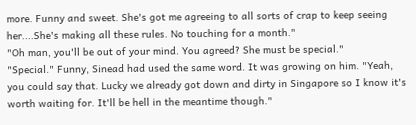more. Funny and sweet. She's got me agreeing to all sorts of crap to keep seeing her....She's making all these rules. No touching for a month."
"Oh man, you'll be out of your mind. You agreed? She must be special."
"Special." Funny, Sinead had used the same word. It was growing on him. "Yeah, you could say that. Lucky we already got down and dirty in Singapore so I know it's worth waiting for. It'll be hell in the meantime though."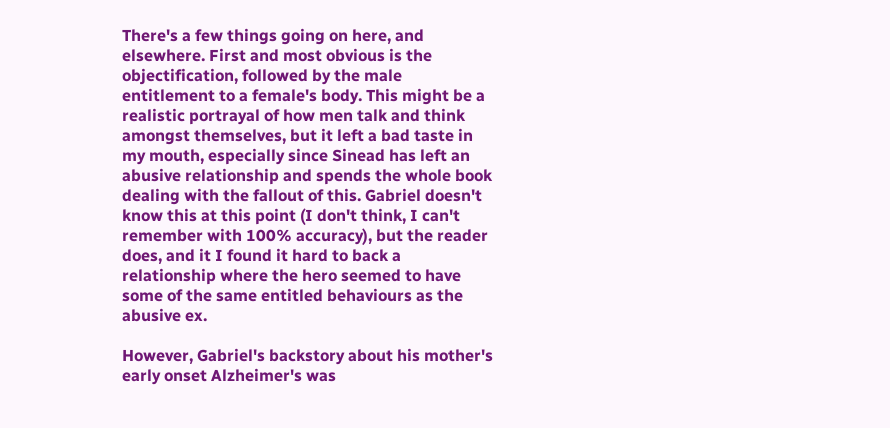There's a few things going on here, and elsewhere. First and most obvious is the objectification, followed by the male entitlement to a female's body. This might be a realistic portrayal of how men talk and think amongst themselves, but it left a bad taste in my mouth, especially since Sinead has left an abusive relationship and spends the whole book dealing with the fallout of this. Gabriel doesn't know this at this point (I don't think, I can't remember with 100% accuracy), but the reader does, and it I found it hard to back a relationship where the hero seemed to have some of the same entitled behaviours as the abusive ex.

However, Gabriel's backstory about his mother's early onset Alzheimer's was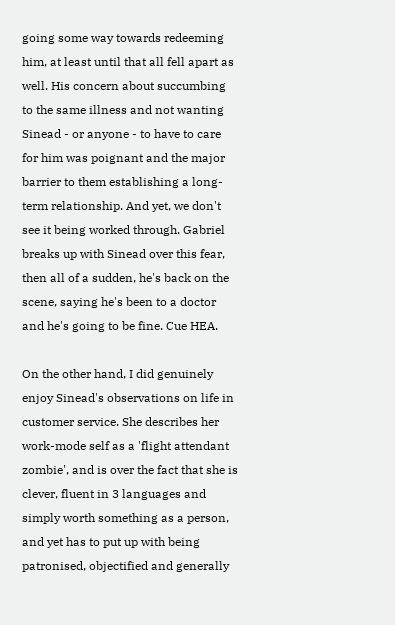going some way towards redeeming him, at least until that all fell apart as well. His concern about succumbing to the same illness and not wanting Sinead - or anyone - to have to care for him was poignant and the major barrier to them establishing a long-term relationship. And yet, we don't see it being worked through. Gabriel breaks up with Sinead over this fear, then all of a sudden, he's back on the scene, saying he's been to a doctor and he's going to be fine. Cue HEA.

On the other hand, I did genuinely enjoy Sinead's observations on life in customer service. She describes her work-mode self as a 'flight attendant zombie', and is over the fact that she is clever, fluent in 3 languages and simply worth something as a person, and yet has to put up with being patronised, objectified and generally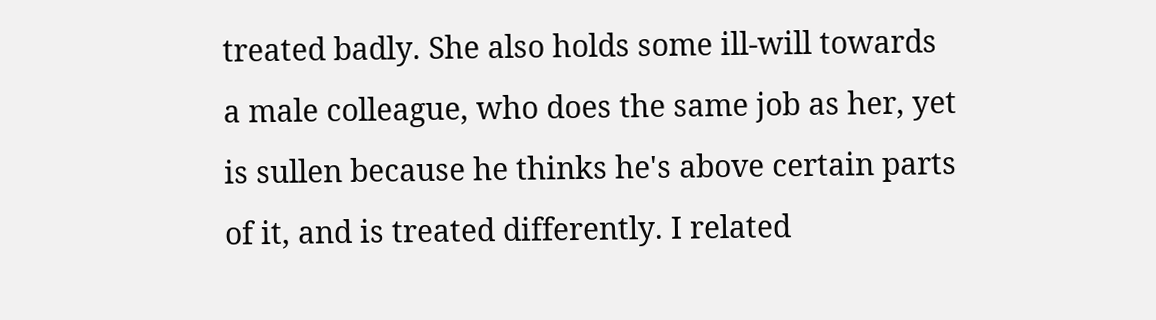treated badly. She also holds some ill-will towards a male colleague, who does the same job as her, yet is sullen because he thinks he's above certain parts of it, and is treated differently. I related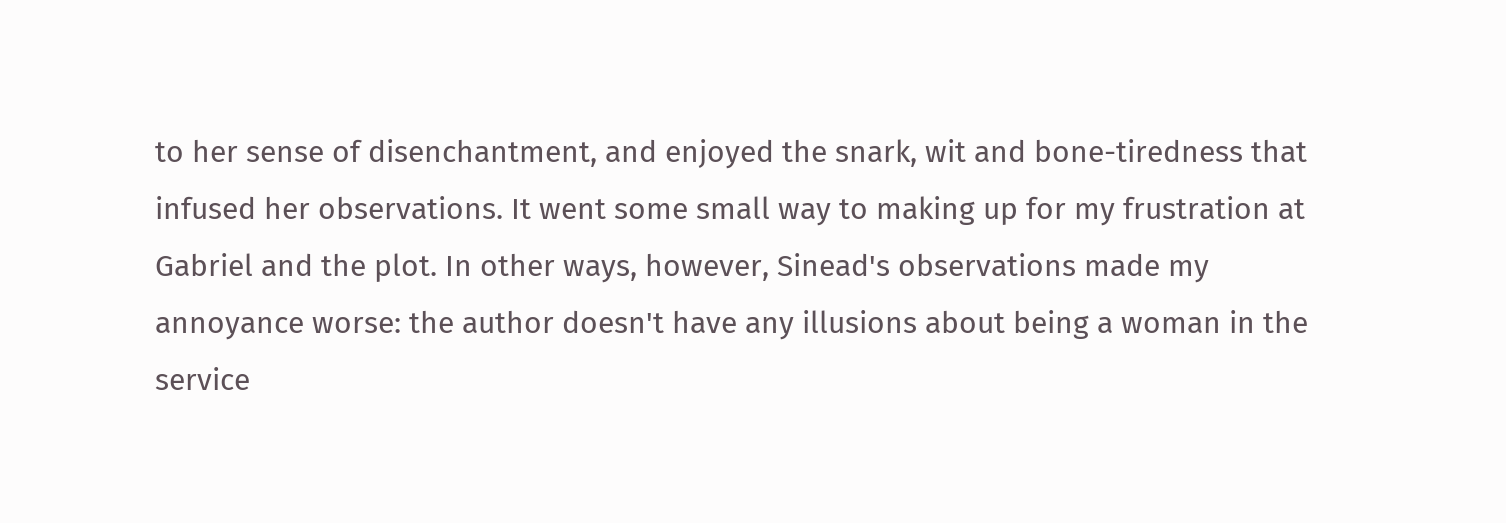to her sense of disenchantment, and enjoyed the snark, wit and bone-tiredness that infused her observations. It went some small way to making up for my frustration at Gabriel and the plot. In other ways, however, Sinead's observations made my annoyance worse: the author doesn't have any illusions about being a woman in the service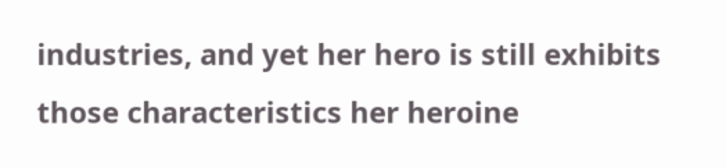industries, and yet her hero is still exhibits those characteristics her heroine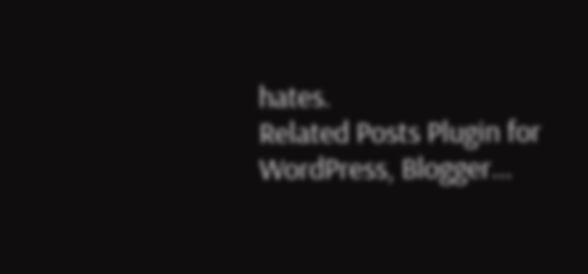hates.
Related Posts Plugin for WordPress, Blogger...